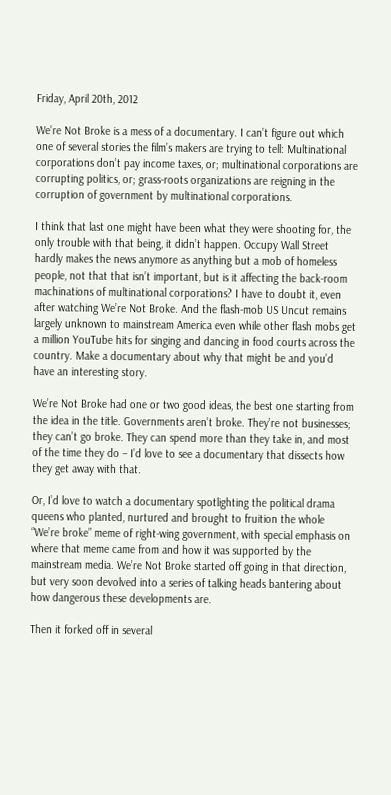Friday, April 20th, 2012

We’re Not Broke is a mess of a documentary. I can’t figure out which one of several stories the film’s makers are trying to tell: Multinational corporations don’t pay income taxes, or; multinational corporations are corrupting politics, or; grass-roots organizations are reigning in the corruption of government by multinational corporations.

I think that last one might have been what they were shooting for, the only trouble with that being, it didn’t happen. Occupy Wall Street hardly makes the news anymore as anything but a mob of homeless people, not that that isn’t important, but is it affecting the back-room machinations of multinational corporations? I have to doubt it, even after watching We’re Not Broke. And the flash-mob US Uncut remains largely unknown to mainstream America even while other flash mobs get a million YouTube hits for singing and dancing in food courts across the country. Make a documentary about why that might be and you’d have an interesting story.

We’re Not Broke had one or two good ideas, the best one starting from the idea in the title. Governments aren’t broke. They’re not businesses; they can’t go broke. They can spend more than they take in, and most of the time they do – I’d love to see a documentary that dissects how they get away with that.

Or, I’d love to watch a documentary spotlighting the political drama queens who planted, nurtured and brought to fruition the whole “We’re broke” meme of right-wing government, with special emphasis on where that meme came from and how it was supported by the mainstream media. We’re Not Broke started off going in that direction, but very soon devolved into a series of talking heads bantering about how dangerous these developments are.

Then it forked off in several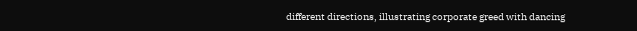different directions, illustrating corporate greed with dancing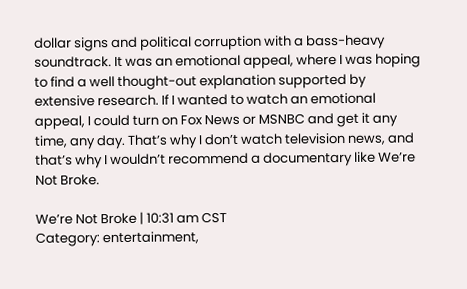dollar signs and political corruption with a bass-heavy soundtrack. It was an emotional appeal, where I was hoping to find a well thought-out explanation supported by extensive research. If I wanted to watch an emotional appeal, I could turn on Fox News or MSNBC and get it any time, any day. That’s why I don’t watch television news, and that’s why I wouldn’t recommend a documentary like We’re Not Broke.

We’re Not Broke | 10:31 am CST
Category: entertainment,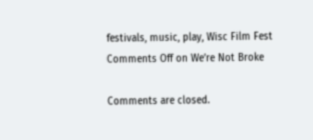festivals, music, play, Wisc Film Fest
Comments Off on We’re Not Broke

Comments are closed.